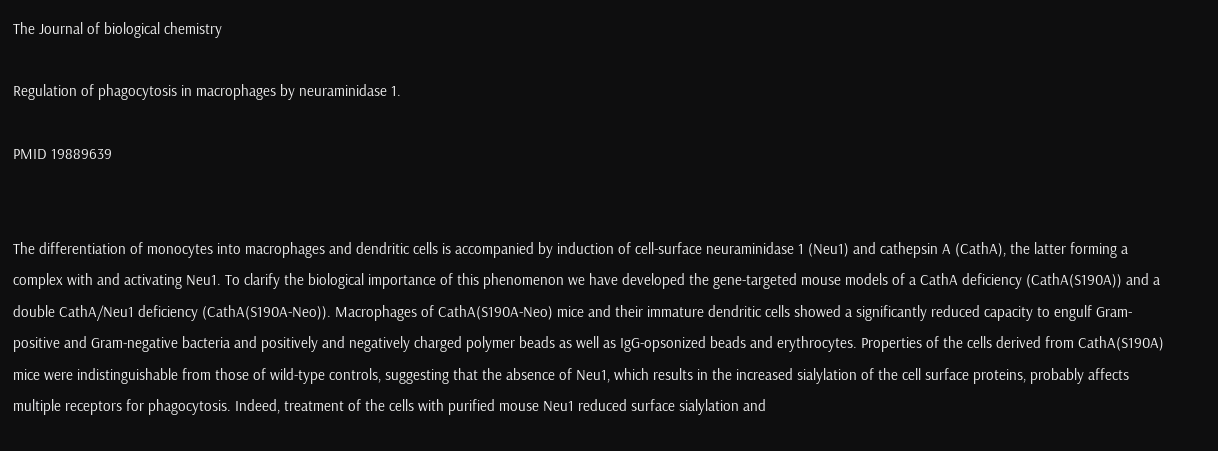The Journal of biological chemistry

Regulation of phagocytosis in macrophages by neuraminidase 1.

PMID 19889639


The differentiation of monocytes into macrophages and dendritic cells is accompanied by induction of cell-surface neuraminidase 1 (Neu1) and cathepsin A (CathA), the latter forming a complex with and activating Neu1. To clarify the biological importance of this phenomenon we have developed the gene-targeted mouse models of a CathA deficiency (CathA(S190A)) and a double CathA/Neu1 deficiency (CathA(S190A-Neo)). Macrophages of CathA(S190A-Neo) mice and their immature dendritic cells showed a significantly reduced capacity to engulf Gram-positive and Gram-negative bacteria and positively and negatively charged polymer beads as well as IgG-opsonized beads and erythrocytes. Properties of the cells derived from CathA(S190A) mice were indistinguishable from those of wild-type controls, suggesting that the absence of Neu1, which results in the increased sialylation of the cell surface proteins, probably affects multiple receptors for phagocytosis. Indeed, treatment of the cells with purified mouse Neu1 reduced surface sialylation and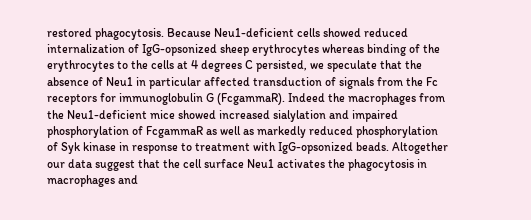restored phagocytosis. Because Neu1-deficient cells showed reduced internalization of IgG-opsonized sheep erythrocytes whereas binding of the erythrocytes to the cells at 4 degrees C persisted, we speculate that the absence of Neu1 in particular affected transduction of signals from the Fc receptors for immunoglobulin G (FcgammaR). Indeed the macrophages from the Neu1-deficient mice showed increased sialylation and impaired phosphorylation of FcgammaR as well as markedly reduced phosphorylation of Syk kinase in response to treatment with IgG-opsonized beads. Altogether our data suggest that the cell surface Neu1 activates the phagocytosis in macrophages and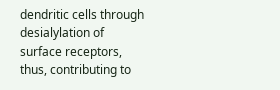dendritic cells through desialylation of surface receptors, thus, contributing to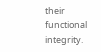their functional integrity.